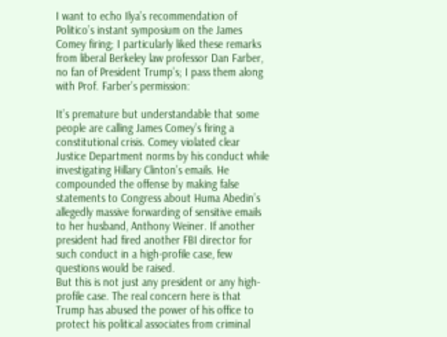I want to echo Ilya’s recommendation of Politico’s instant symposium on the James Comey firing; I particularly liked these remarks from liberal Berkeley law professor Dan Farber, no fan of President Trump’s; I pass them along with Prof. Farber’s permission:

It’s premature but understandable that some people are calling James Comey’s firing a constitutional crisis. Comey violated clear Justice Department norms by his conduct while investigating Hillary Clinton’s emails. He compounded the offense by making false statements to Congress about Huma Abedin’s allegedly massive forwarding of sensitive emails to her husband, Anthony Weiner. If another president had fired another FBI director for such conduct in a high-profile case, few questions would be raised.
But this is not just any president or any high-profile case. The real concern here is that Trump has abused the power of his office to protect his political associates from criminal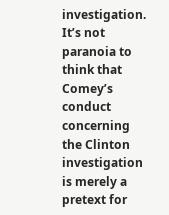investigation. It’s not paranoia to think that Comey’s conduct concerning the Clinton investigation is merely a pretext for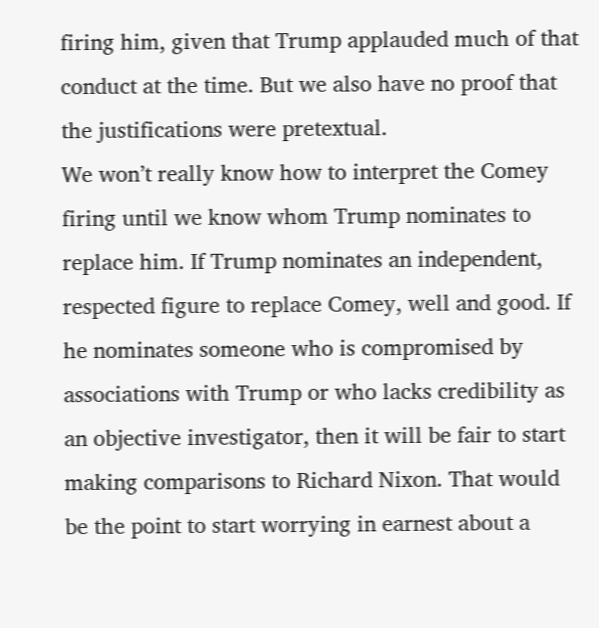firing him, given that Trump applauded much of that conduct at the time. But we also have no proof that the justifications were pretextual.
We won’t really know how to interpret the Comey firing until we know whom Trump nominates to replace him. If Trump nominates an independent, respected figure to replace Comey, well and good. If he nominates someone who is compromised by associations with Trump or who lacks credibility as an objective investigator, then it will be fair to start making comparisons to Richard Nixon. That would be the point to start worrying in earnest about a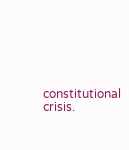constitutional crisis.